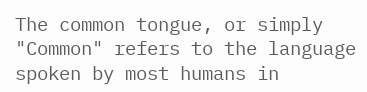The common tongue, or simply "Common" refers to the language spoken by most humans in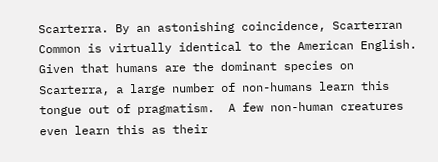Scarterra. By an astonishing coincidence, Scarterran Common is virtually identical to the American English.   Given that humans are the dominant species on Scarterra, a large number of non-humans learn this tongue out of pragmatism.  A few non-human creatures even learn this as their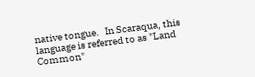native tongue.   In Scaraqua, this language is referred to as "Land Common"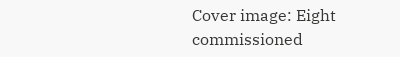Cover image: Eight commissioned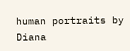human portraits by Diana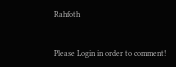Rahfoth


Please Login in order to comment!